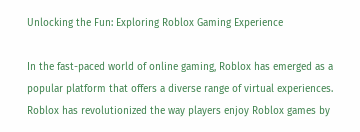Unlocking the Fun: Exploring Roblox Gaming Experience

In the fast-paced world of online gaming, Roblox has emerged as a popular platform that offers a diverse range of virtual experiences. Roblox has revolutionized the way players enjoy Roblox games by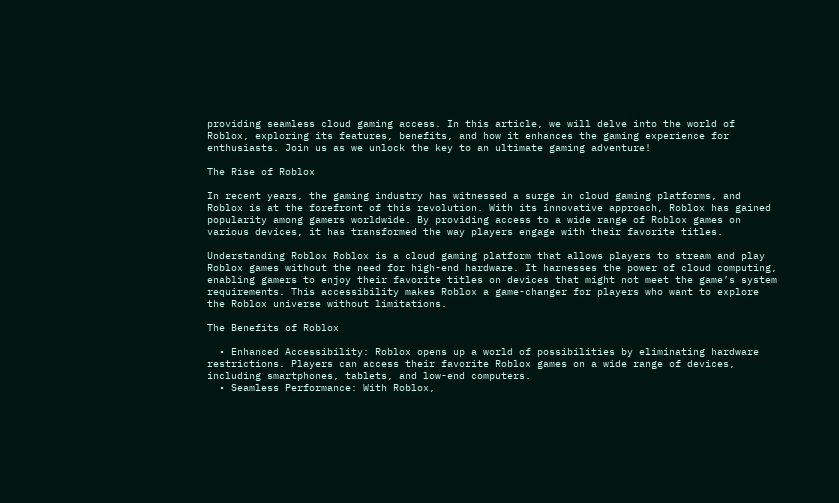providing seamless cloud gaming access. In this article, we will delve into the world of Roblox, exploring its features, benefits, and how it enhances the gaming experience for enthusiasts. Join us as we unlock the key to an ultimate gaming adventure!

The Rise of Roblox

In recent years, the gaming industry has witnessed a surge in cloud gaming platforms, and Roblox is at the forefront of this revolution. With its innovative approach, Roblox has gained popularity among gamers worldwide. By providing access to a wide range of Roblox games on various devices, it has transformed the way players engage with their favorite titles.

Understanding Roblox Roblox is a cloud gaming platform that allows players to stream and play Roblox games without the need for high-end hardware. It harnesses the power of cloud computing, enabling gamers to enjoy their favorite titles on devices that might not meet the game’s system requirements. This accessibility makes Roblox a game-changer for players who want to explore the Roblox universe without limitations.

The Benefits of Roblox

  • Enhanced Accessibility: Roblox opens up a world of possibilities by eliminating hardware restrictions. Players can access their favorite Roblox games on a wide range of devices, including smartphones, tablets, and low-end computers.
  • Seamless Performance: With Roblox,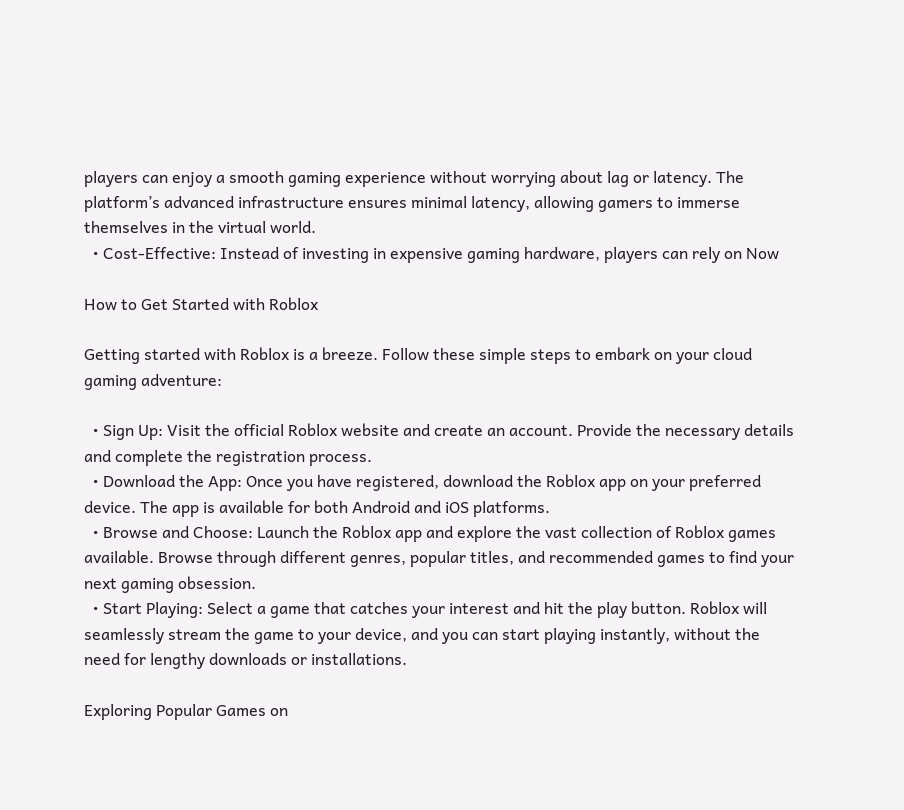players can enjoy a smooth gaming experience without worrying about lag or latency. The platform’s advanced infrastructure ensures minimal latency, allowing gamers to immerse themselves in the virtual world.
  • Cost-Effective: Instead of investing in expensive gaming hardware, players can rely on Now

How to Get Started with Roblox

Getting started with Roblox is a breeze. Follow these simple steps to embark on your cloud gaming adventure:

  • Sign Up: Visit the official Roblox website and create an account. Provide the necessary details and complete the registration process.
  • Download the App: Once you have registered, download the Roblox app on your preferred device. The app is available for both Android and iOS platforms.
  • Browse and Choose: Launch the Roblox app and explore the vast collection of Roblox games available. Browse through different genres, popular titles, and recommended games to find your next gaming obsession.
  • Start Playing: Select a game that catches your interest and hit the play button. Roblox will seamlessly stream the game to your device, and you can start playing instantly, without the need for lengthy downloads or installations.

Exploring Popular Games on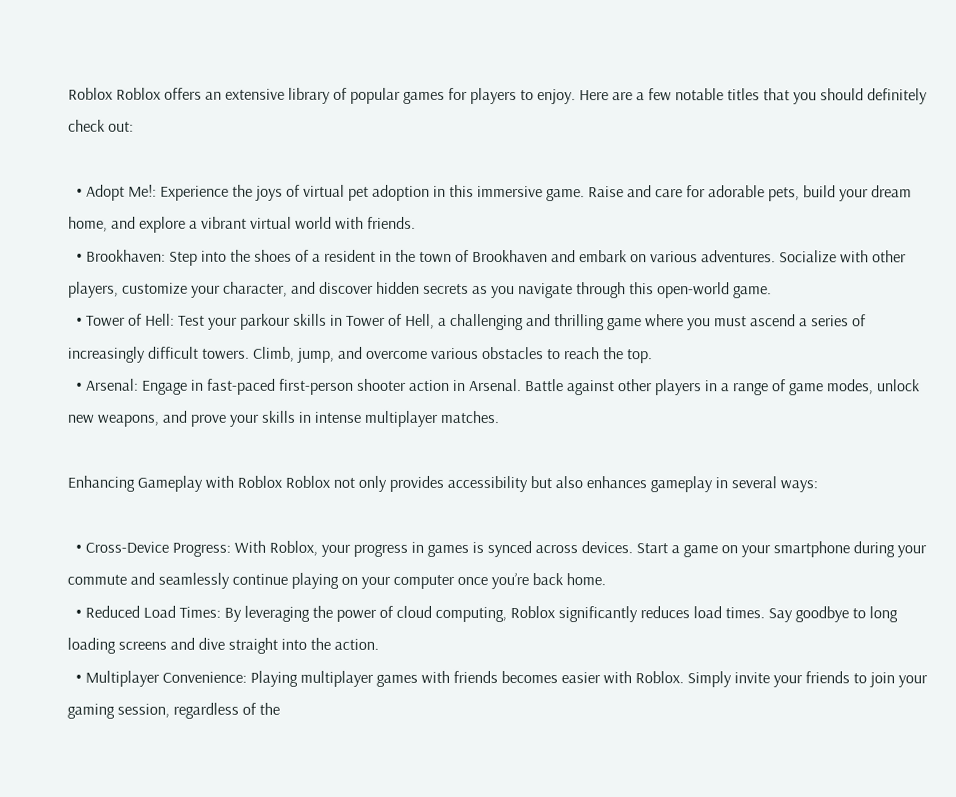Roblox Roblox offers an extensive library of popular games for players to enjoy. Here are a few notable titles that you should definitely check out:

  • Adopt Me!: Experience the joys of virtual pet adoption in this immersive game. Raise and care for adorable pets, build your dream home, and explore a vibrant virtual world with friends.
  • Brookhaven: Step into the shoes of a resident in the town of Brookhaven and embark on various adventures. Socialize with other players, customize your character, and discover hidden secrets as you navigate through this open-world game.
  • Tower of Hell: Test your parkour skills in Tower of Hell, a challenging and thrilling game where you must ascend a series of increasingly difficult towers. Climb, jump, and overcome various obstacles to reach the top.
  • Arsenal: Engage in fast-paced first-person shooter action in Arsenal. Battle against other players in a range of game modes, unlock new weapons, and prove your skills in intense multiplayer matches.

Enhancing Gameplay with Roblox Roblox not only provides accessibility but also enhances gameplay in several ways:

  • Cross-Device Progress: With Roblox, your progress in games is synced across devices. Start a game on your smartphone during your commute and seamlessly continue playing on your computer once you’re back home.
  • Reduced Load Times: By leveraging the power of cloud computing, Roblox significantly reduces load times. Say goodbye to long loading screens and dive straight into the action.
  • Multiplayer Convenience: Playing multiplayer games with friends becomes easier with Roblox. Simply invite your friends to join your gaming session, regardless of the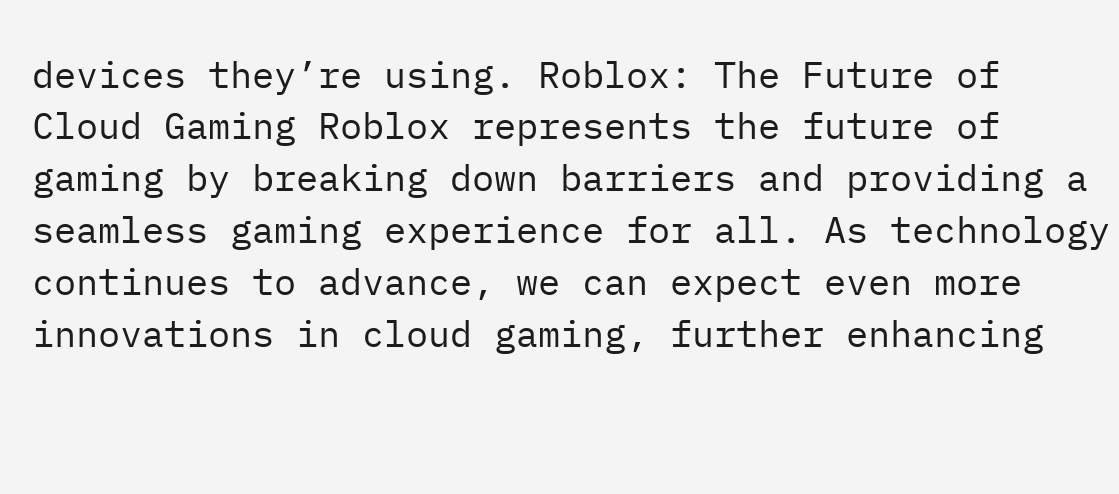devices they’re using. Roblox: The Future of Cloud Gaming Roblox represents the future of gaming by breaking down barriers and providing a seamless gaming experience for all. As technology continues to advance, we can expect even more innovations in cloud gaming, further enhancing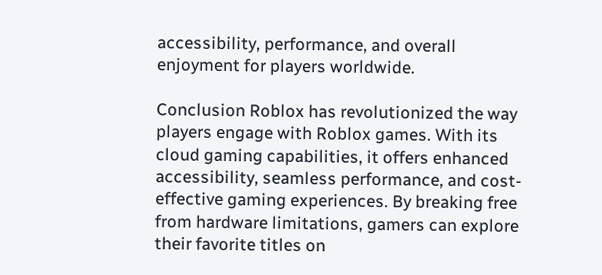accessibility, performance, and overall enjoyment for players worldwide.

Conclusion Roblox has revolutionized the way players engage with Roblox games. With its cloud gaming capabilities, it offers enhanced accessibility, seamless performance, and cost-effective gaming experiences. By breaking free from hardware limitations, gamers can explore their favorite titles on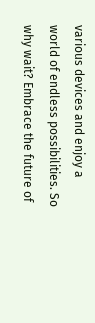various devices and enjoy a world of endless possibilities. So why wait? Embrace the future of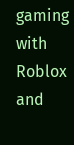gaming with Roblox and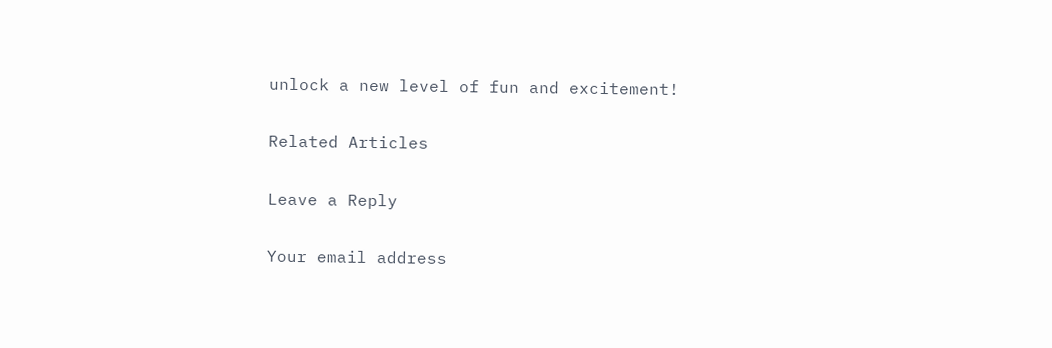unlock a new level of fun and excitement!

Related Articles

Leave a Reply

Your email address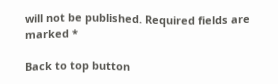will not be published. Required fields are marked *

Back to top button